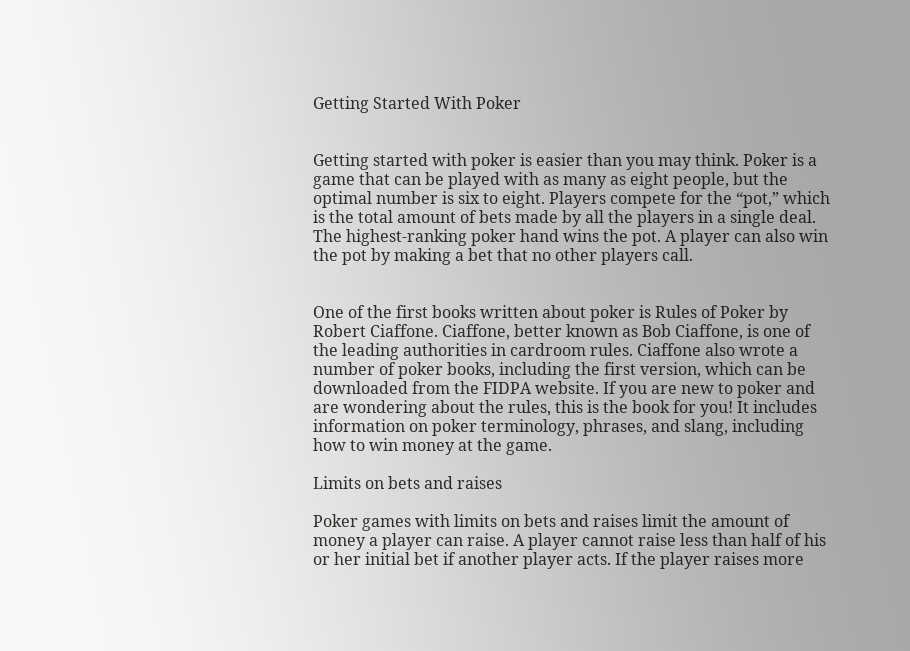Getting Started With Poker


Getting started with poker is easier than you may think. Poker is a game that can be played with as many as eight people, but the optimal number is six to eight. Players compete for the “pot,” which is the total amount of bets made by all the players in a single deal. The highest-ranking poker hand wins the pot. A player can also win the pot by making a bet that no other players call.


One of the first books written about poker is Rules of Poker by Robert Ciaffone. Ciaffone, better known as Bob Ciaffone, is one of the leading authorities in cardroom rules. Ciaffone also wrote a number of poker books, including the first version, which can be downloaded from the FIDPA website. If you are new to poker and are wondering about the rules, this is the book for you! It includes information on poker terminology, phrases, and slang, including how to win money at the game.

Limits on bets and raises

Poker games with limits on bets and raises limit the amount of money a player can raise. A player cannot raise less than half of his or her initial bet if another player acts. If the player raises more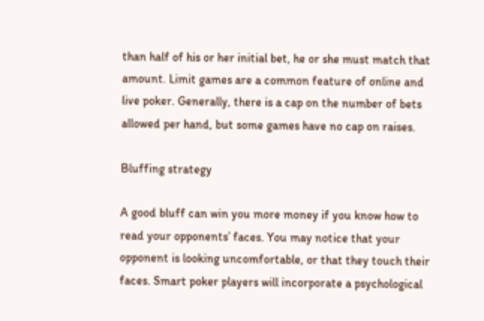than half of his or her initial bet, he or she must match that amount. Limit games are a common feature of online and live poker. Generally, there is a cap on the number of bets allowed per hand, but some games have no cap on raises.

Bluffing strategy

A good bluff can win you more money if you know how to read your opponents’ faces. You may notice that your opponent is looking uncomfortable, or that they touch their faces. Smart poker players will incorporate a psychological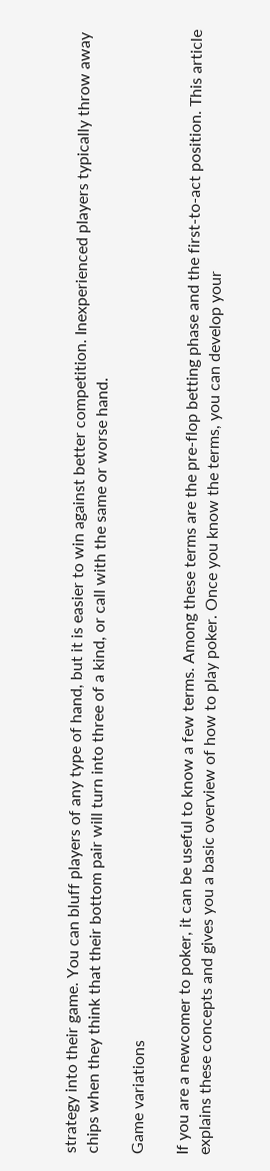strategy into their game. You can bluff players of any type of hand, but it is easier to win against better competition. Inexperienced players typically throw away chips when they think that their bottom pair will turn into three of a kind, or call with the same or worse hand.

Game variations

If you are a newcomer to poker, it can be useful to know a few terms. Among these terms are the pre-flop betting phase and the first-to-act position. This article explains these concepts and gives you a basic overview of how to play poker. Once you know the terms, you can develop your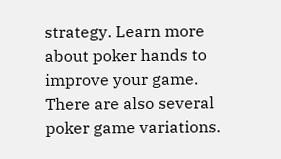strategy. Learn more about poker hands to improve your game. There are also several poker game variations.